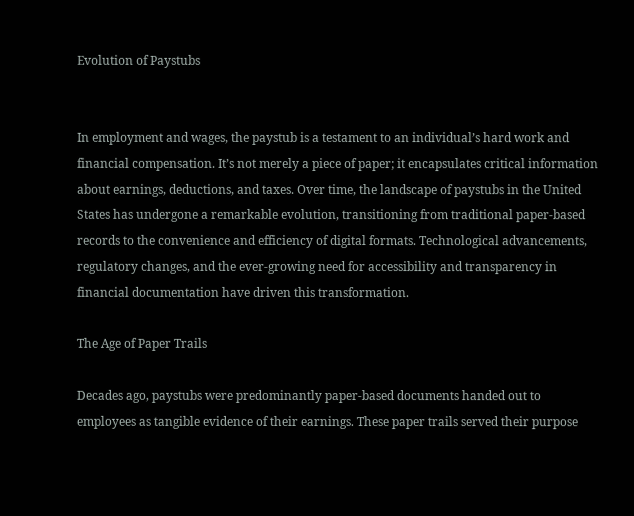Evolution of Paystubs


In employment and wages, the paystub is a testament to an individual’s hard work and financial compensation. It’s not merely a piece of paper; it encapsulates critical information about earnings, deductions, and taxes. Over time, the landscape of paystubs in the United States has undergone a remarkable evolution, transitioning from traditional paper-based records to the convenience and efficiency of digital formats. Technological advancements, regulatory changes, and the ever-growing need for accessibility and transparency in financial documentation have driven this transformation.

The Age of Paper Trails

Decades ago, paystubs were predominantly paper-based documents handed out to employees as tangible evidence of their earnings. These paper trails served their purpose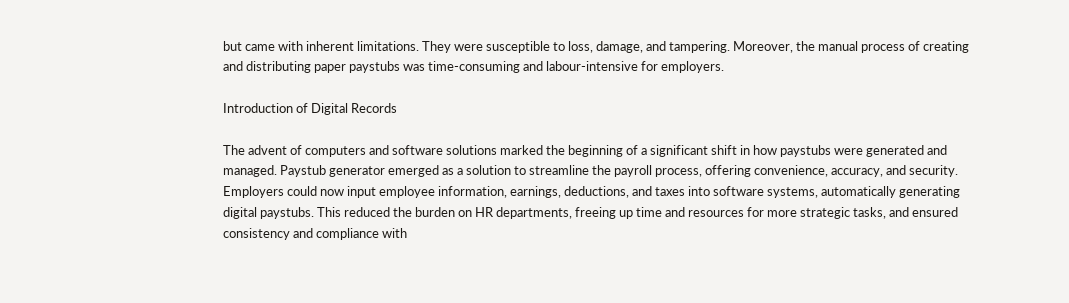but came with inherent limitations. They were susceptible to loss, damage, and tampering. Moreover, the manual process of creating and distributing paper paystubs was time-consuming and labour-intensive for employers.

Introduction of Digital Records

The advent of computers and software solutions marked the beginning of a significant shift in how paystubs were generated and managed. Paystub generator emerged as a solution to streamline the payroll process, offering convenience, accuracy, and security. Employers could now input employee information, earnings, deductions, and taxes into software systems, automatically generating digital paystubs. This reduced the burden on HR departments, freeing up time and resources for more strategic tasks, and ensured consistency and compliance with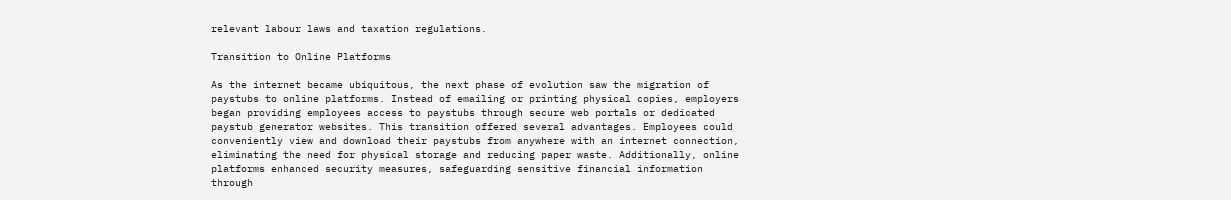relevant labour laws and taxation regulations.

Transition to Online Platforms

As the internet became ubiquitous, the next phase of evolution saw the migration of paystubs to online platforms. Instead of emailing or printing physical copies, employers began providing employees access to paystubs through secure web portals or dedicated paystub generator websites. This transition offered several advantages. Employees could conveniently view and download their paystubs from anywhere with an internet connection, eliminating the need for physical storage and reducing paper waste. Additionally, online platforms enhanced security measures, safeguarding sensitive financial information through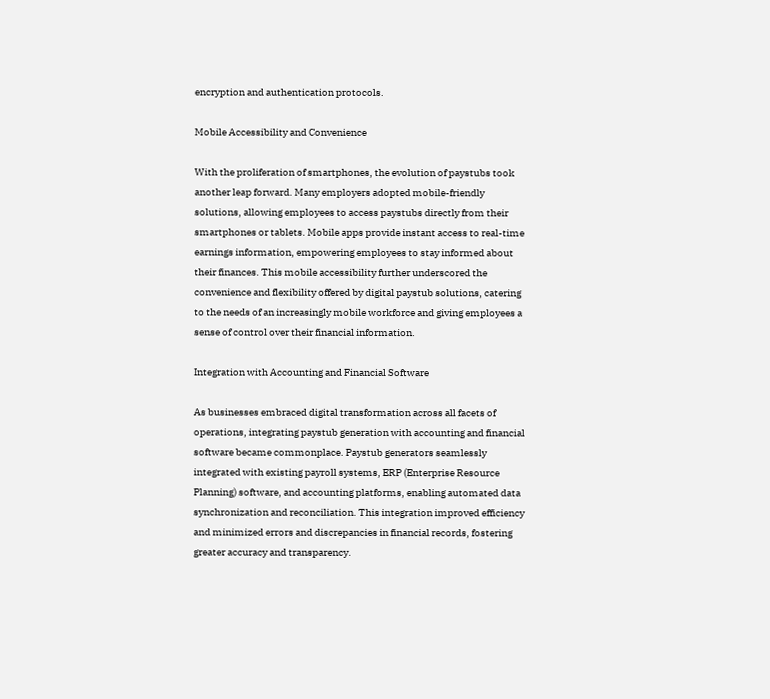encryption and authentication protocols.

Mobile Accessibility and Convenience

With the proliferation of smartphones, the evolution of paystubs took another leap forward. Many employers adopted mobile-friendly solutions, allowing employees to access paystubs directly from their smartphones or tablets. Mobile apps provide instant access to real-time earnings information, empowering employees to stay informed about their finances. This mobile accessibility further underscored the convenience and flexibility offered by digital paystub solutions, catering to the needs of an increasingly mobile workforce and giving employees a sense of control over their financial information.

Integration with Accounting and Financial Software

As businesses embraced digital transformation across all facets of operations, integrating paystub generation with accounting and financial software became commonplace. Paystub generators seamlessly integrated with existing payroll systems, ERP (Enterprise Resource Planning) software, and accounting platforms, enabling automated data synchronization and reconciliation. This integration improved efficiency and minimized errors and discrepancies in financial records, fostering greater accuracy and transparency.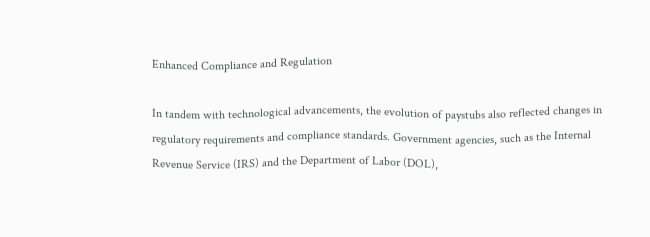Enhanced Compliance and Regulation

In tandem with technological advancements, the evolution of paystubs also reflected changes in regulatory requirements and compliance standards. Government agencies, such as the Internal Revenue Service (IRS) and the Department of Labor (DOL),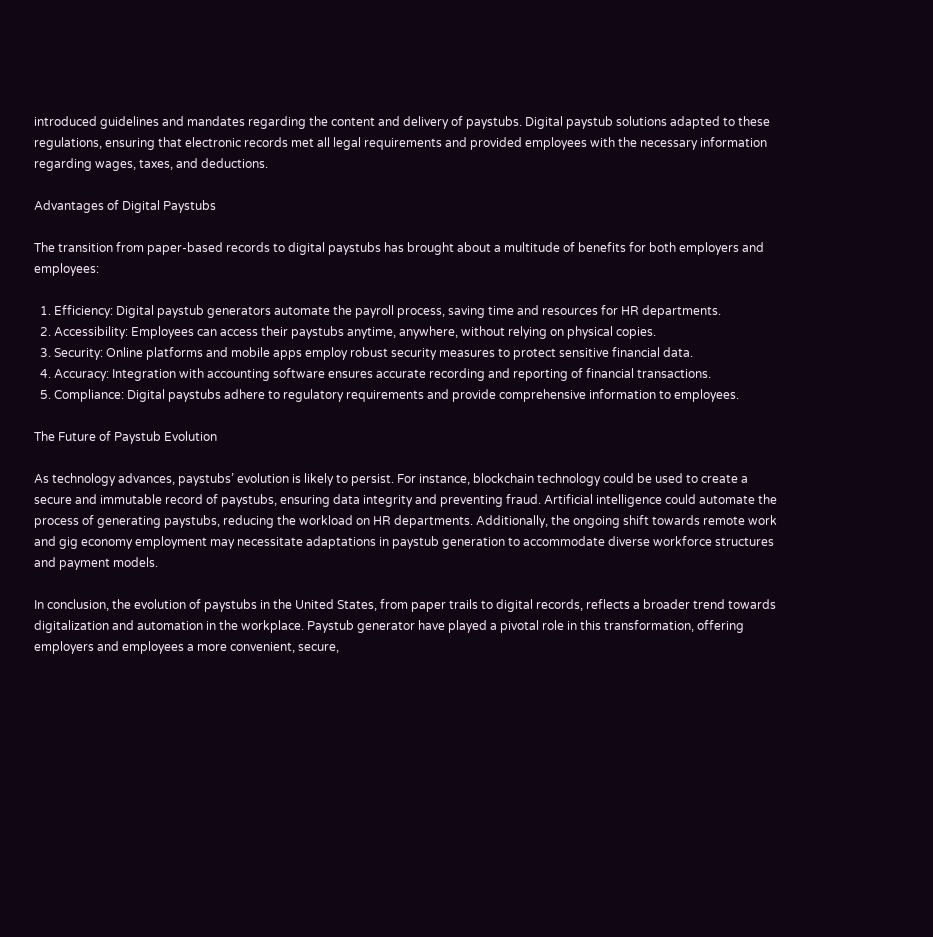introduced guidelines and mandates regarding the content and delivery of paystubs. Digital paystub solutions adapted to these regulations, ensuring that electronic records met all legal requirements and provided employees with the necessary information regarding wages, taxes, and deductions.

Advantages of Digital Paystubs

The transition from paper-based records to digital paystubs has brought about a multitude of benefits for both employers and employees:

  1. Efficiency: Digital paystub generators automate the payroll process, saving time and resources for HR departments.
  2. Accessibility: Employees can access their paystubs anytime, anywhere, without relying on physical copies.
  3. Security: Online platforms and mobile apps employ robust security measures to protect sensitive financial data.
  4. Accuracy: Integration with accounting software ensures accurate recording and reporting of financial transactions.
  5. Compliance: Digital paystubs adhere to regulatory requirements and provide comprehensive information to employees.

The Future of Paystub Evolution

As technology advances, paystubs’ evolution is likely to persist. For instance, blockchain technology could be used to create a secure and immutable record of paystubs, ensuring data integrity and preventing fraud. Artificial intelligence could automate the process of generating paystubs, reducing the workload on HR departments. Additionally, the ongoing shift towards remote work and gig economy employment may necessitate adaptations in paystub generation to accommodate diverse workforce structures and payment models.

In conclusion, the evolution of paystubs in the United States, from paper trails to digital records, reflects a broader trend towards digitalization and automation in the workplace. Paystub generator have played a pivotal role in this transformation, offering employers and employees a more convenient, secure,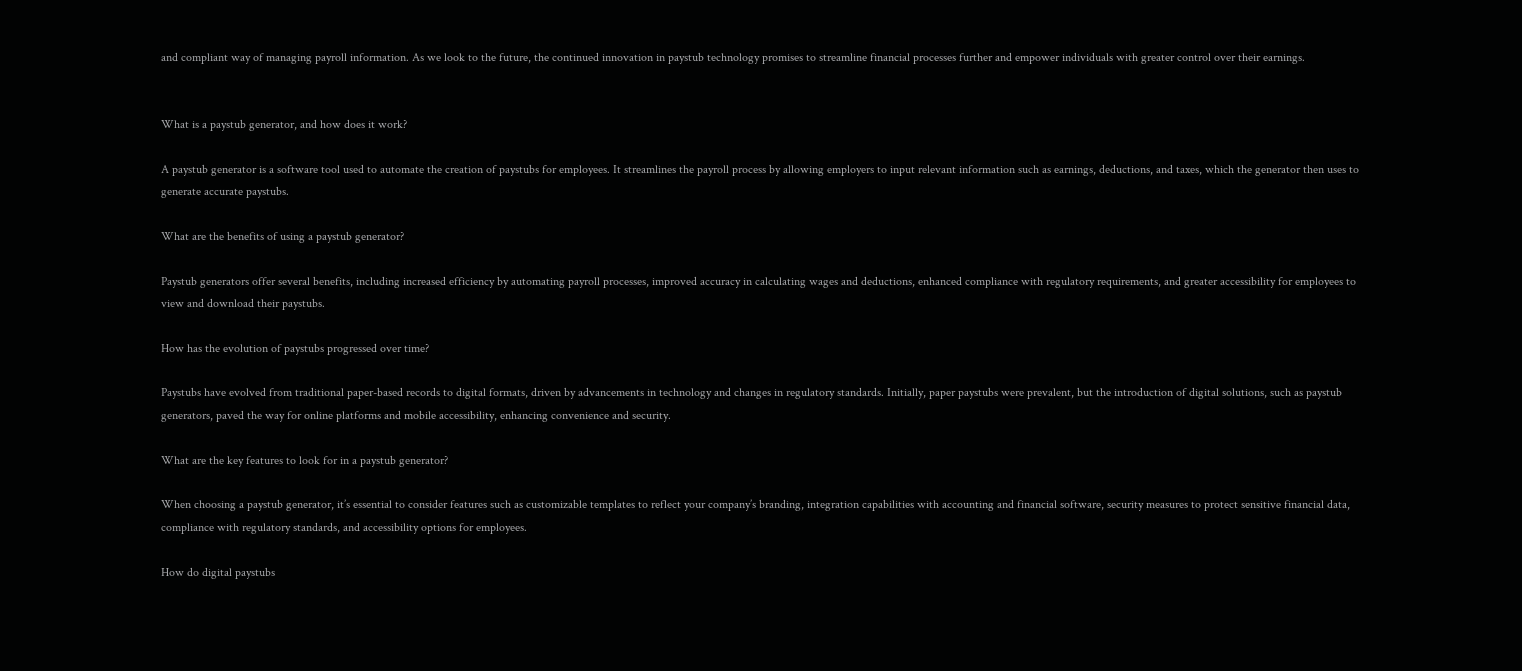and compliant way of managing payroll information. As we look to the future, the continued innovation in paystub technology promises to streamline financial processes further and empower individuals with greater control over their earnings.


What is a paystub generator, and how does it work?

A paystub generator is a software tool used to automate the creation of paystubs for employees. It streamlines the payroll process by allowing employers to input relevant information such as earnings, deductions, and taxes, which the generator then uses to generate accurate paystubs.

What are the benefits of using a paystub generator?

Paystub generators offer several benefits, including increased efficiency by automating payroll processes, improved accuracy in calculating wages and deductions, enhanced compliance with regulatory requirements, and greater accessibility for employees to view and download their paystubs.

How has the evolution of paystubs progressed over time?

Paystubs have evolved from traditional paper-based records to digital formats, driven by advancements in technology and changes in regulatory standards. Initially, paper paystubs were prevalent, but the introduction of digital solutions, such as paystub generators, paved the way for online platforms and mobile accessibility, enhancing convenience and security.

What are the key features to look for in a paystub generator?

When choosing a paystub generator, it’s essential to consider features such as customizable templates to reflect your company’s branding, integration capabilities with accounting and financial software, security measures to protect sensitive financial data, compliance with regulatory standards, and accessibility options for employees.

How do digital paystubs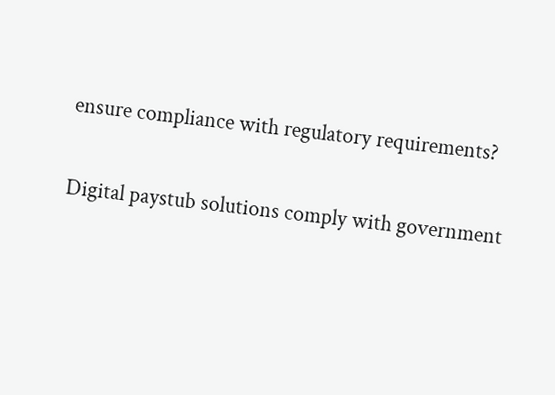ensure compliance with regulatory requirements?

Digital paystub solutions comply with government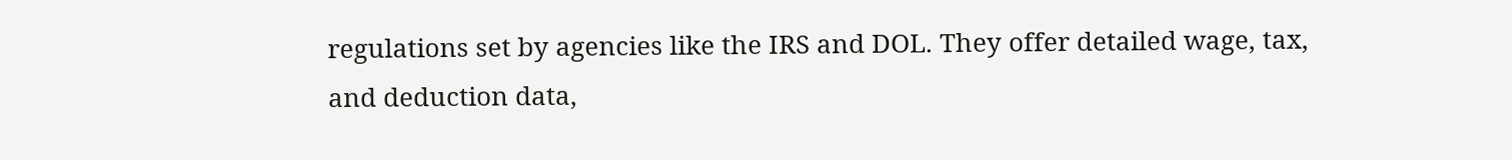regulations set by agencies like the IRS and DOL. They offer detailed wage, tax, and deduction data,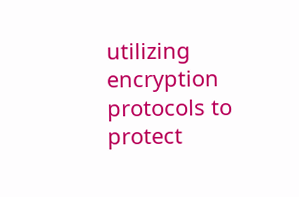utilizing encryption protocols to protect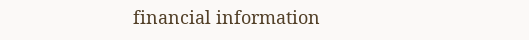financial information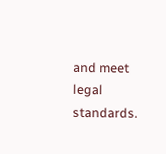and meet legal standards.